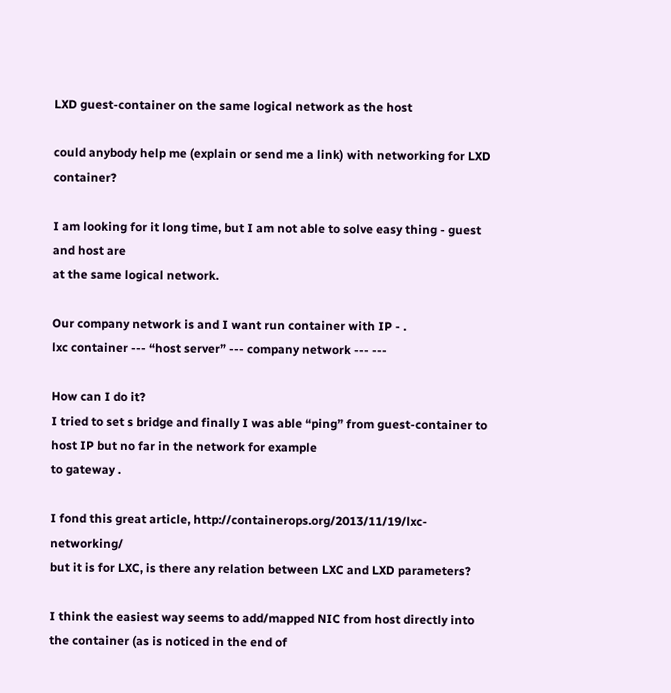LXD guest-container on the same logical network as the host

could anybody help me (explain or send me a link) with networking for LXD container?

I am looking for it long time, but I am not able to solve easy thing - guest and host are
at the same logical network.

Our company network is and I want run container with IP - .
lxc container --- “host server” --- company network --- ---

How can I do it?
I tried to set s bridge and finally I was able “ping” from guest-container to
host IP but no far in the network for example
to gateway .

I fond this great article, http://containerops.org/2013/11/19/lxc-networking/
but it is for LXC, is there any relation between LXC and LXD parameters?

I think the easiest way seems to add/mapped NIC from host directly into
the container (as is noticed in the end of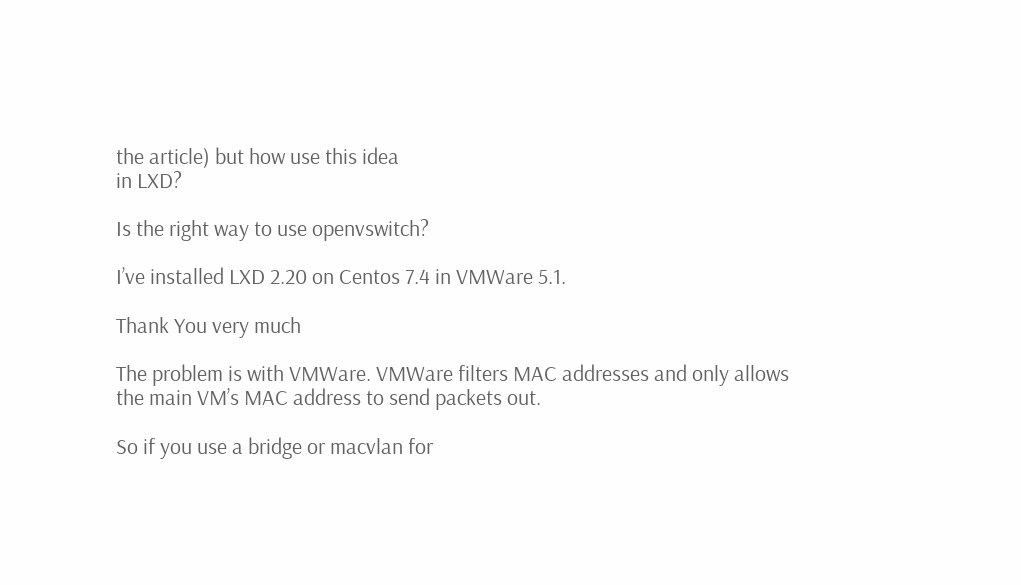the article) but how use this idea
in LXD?

Is the right way to use openvswitch?

I’ve installed LXD 2.20 on Centos 7.4 in VMWare 5.1.

Thank You very much

The problem is with VMWare. VMWare filters MAC addresses and only allows the main VM’s MAC address to send packets out.

So if you use a bridge or macvlan for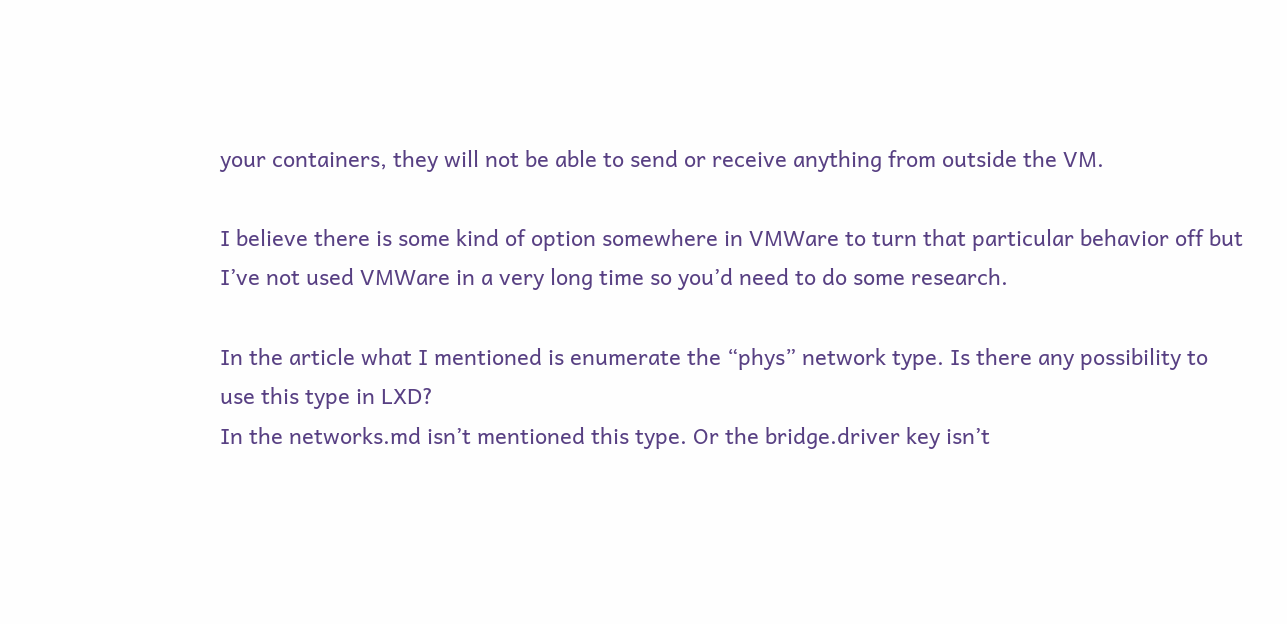your containers, they will not be able to send or receive anything from outside the VM.

I believe there is some kind of option somewhere in VMWare to turn that particular behavior off but I’ve not used VMWare in a very long time so you’d need to do some research.

In the article what I mentioned is enumerate the “phys” network type. Is there any possibility to use this type in LXD?
In the networks.md isn’t mentioned this type. Or the bridge.driver key isn’t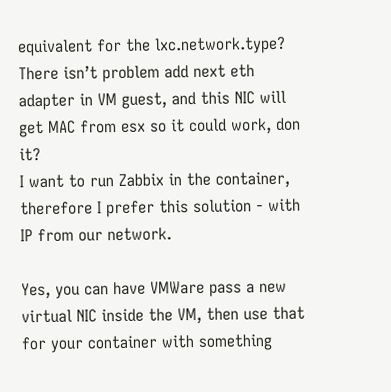equivalent for the lxc.network.type?
There isn’t problem add next eth adapter in VM guest, and this NIC will get MAC from esx so it could work, don it?
I want to run Zabbix in the container, therefore I prefer this solution - with IP from our network.

Yes, you can have VMWare pass a new virtual NIC inside the VM, then use that for your container with something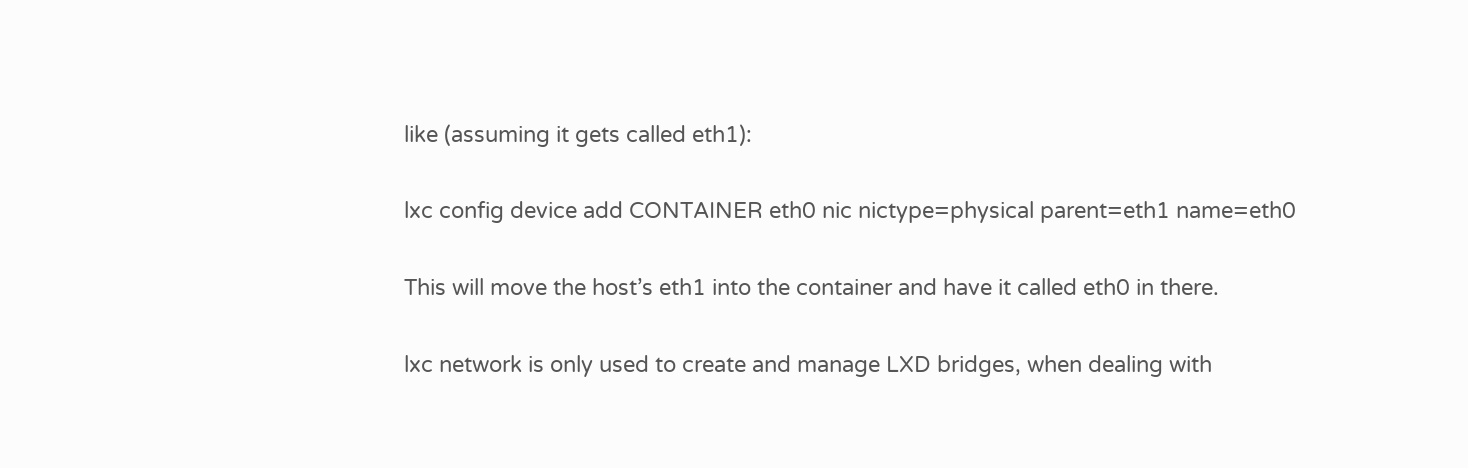like (assuming it gets called eth1):

lxc config device add CONTAINER eth0 nic nictype=physical parent=eth1 name=eth0

This will move the host’s eth1 into the container and have it called eth0 in there.

lxc network is only used to create and manage LXD bridges, when dealing with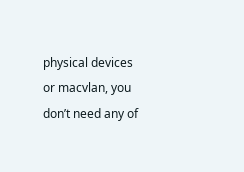physical devices or macvlan, you don’t need any of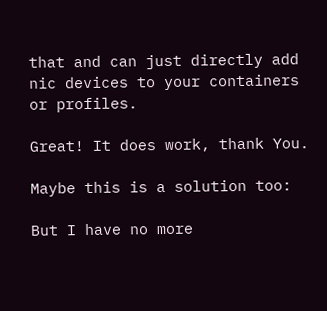that and can just directly add nic devices to your containers or profiles.

Great! It does work, thank You.

Maybe this is a solution too:

But I have no more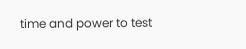time and power to test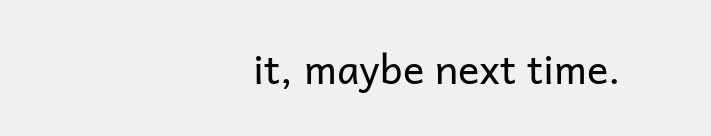it, maybe next time.